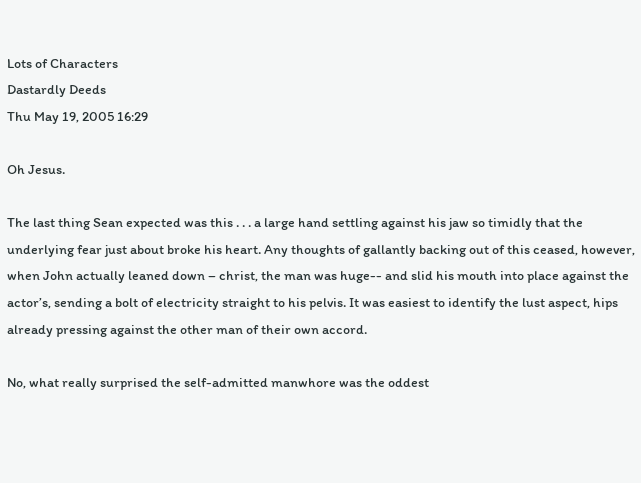Lots of Characters
Dastardly Deeds
Thu May 19, 2005 16:29

Oh Jesus.

The last thing Sean expected was this . . . a large hand settling against his jaw so timidly that the underlying fear just about broke his heart. Any thoughts of gallantly backing out of this ceased, however, when John actually leaned down – christ, the man was huge-- and slid his mouth into place against the actor’s, sending a bolt of electricity straight to his pelvis. It was easiest to identify the lust aspect, hips already pressing against the other man of their own accord.

No, what really surprised the self-admitted manwhore was the oddest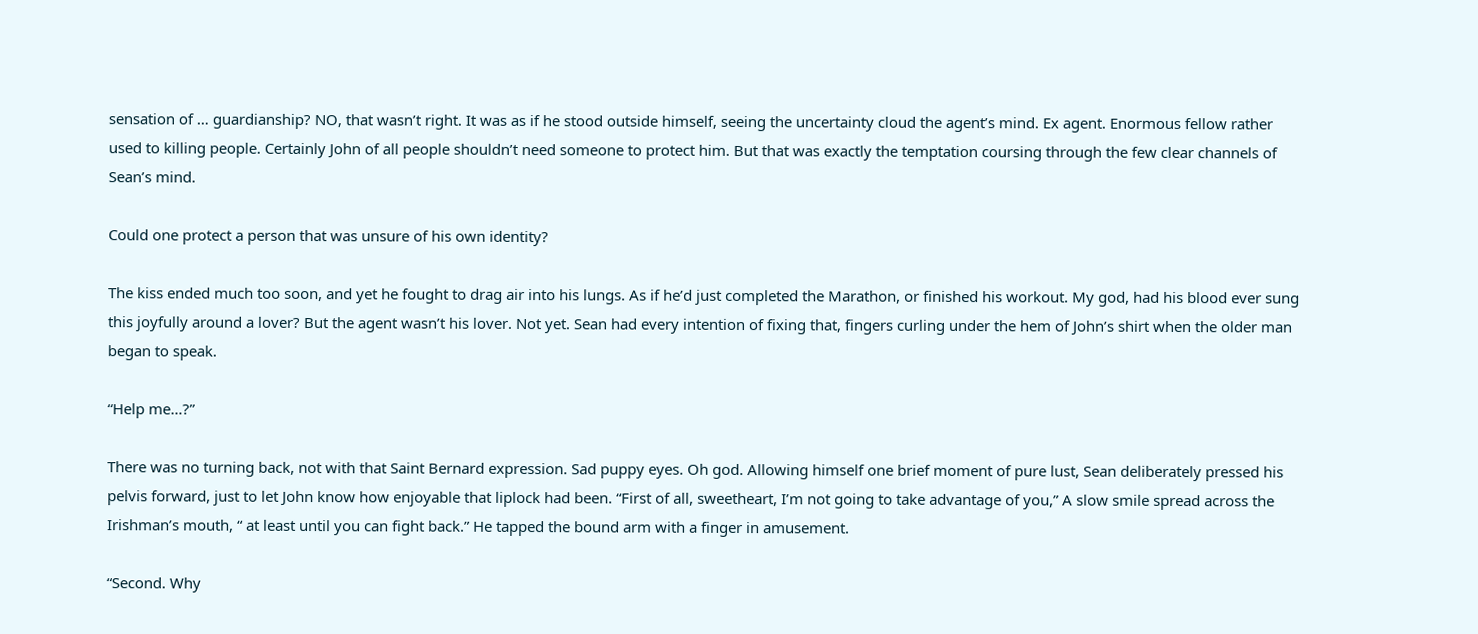sensation of … guardianship? NO, that wasn’t right. It was as if he stood outside himself, seeing the uncertainty cloud the agent’s mind. Ex agent. Enormous fellow rather used to killing people. Certainly John of all people shouldn’t need someone to protect him. But that was exactly the temptation coursing through the few clear channels of Sean’s mind.

Could one protect a person that was unsure of his own identity?

The kiss ended much too soon, and yet he fought to drag air into his lungs. As if he’d just completed the Marathon, or finished his workout. My god, had his blood ever sung this joyfully around a lover? But the agent wasn’t his lover. Not yet. Sean had every intention of fixing that, fingers curling under the hem of John’s shirt when the older man began to speak.

“Help me…?”

There was no turning back, not with that Saint Bernard expression. Sad puppy eyes. Oh god. Allowing himself one brief moment of pure lust, Sean deliberately pressed his pelvis forward, just to let John know how enjoyable that liplock had been. “First of all, sweetheart, I’m not going to take advantage of you,” A slow smile spread across the Irishman’s mouth, “ at least until you can fight back.” He tapped the bound arm with a finger in amusement.

“Second. Why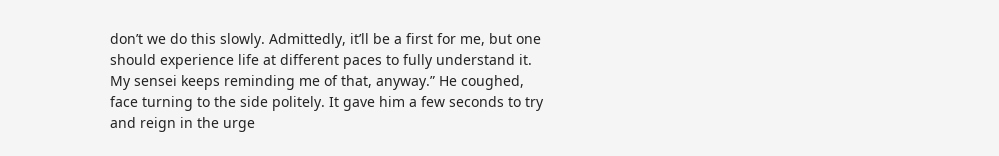don’t we do this slowly. Admittedly, it’ll be a first for me, but one should experience life at different paces to fully understand it. My sensei keeps reminding me of that, anyway.” He coughed, face turning to the side politely. It gave him a few seconds to try and reign in the urge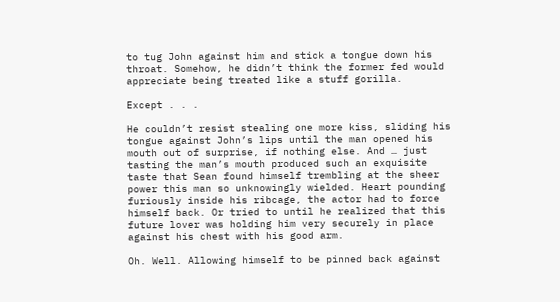to tug John against him and stick a tongue down his throat. Somehow, he didn’t think the former fed would appreciate being treated like a stuff gorilla.

Except . . .

He couldn’t resist stealing one more kiss, sliding his tongue against John’s lips until the man opened his mouth out of surprise, if nothing else. And … just tasting the man’s mouth produced such an exquisite taste that Sean found himself trembling at the sheer power this man so unknowingly wielded. Heart pounding furiously inside his ribcage, the actor had to force himself back. Or tried to until he realized that this future lover was holding him very securely in place against his chest with his good arm.

Oh. Well. Allowing himself to be pinned back against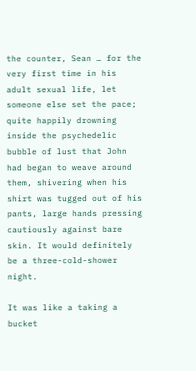the counter, Sean … for the very first time in his adult sexual life, let someone else set the pace; quite happily drowning inside the psychedelic bubble of lust that John had began to weave around them, shivering when his shirt was tugged out of his pants, large hands pressing cautiously against bare skin. It would definitely be a three-cold-shower night.

It was like a taking a bucket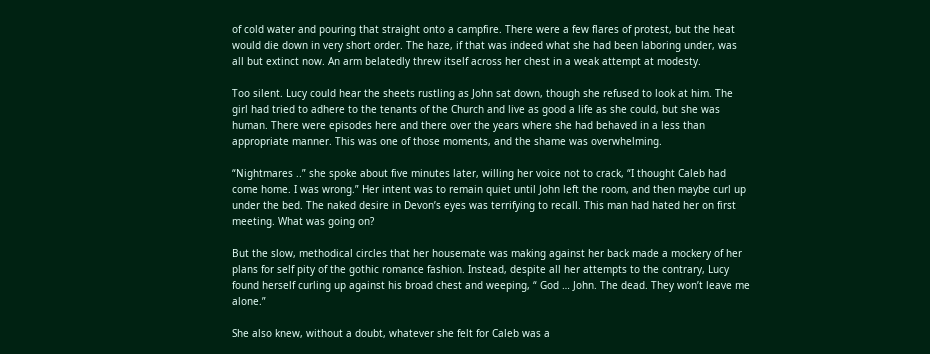of cold water and pouring that straight onto a campfire. There were a few flares of protest, but the heat would die down in very short order. The haze, if that was indeed what she had been laboring under, was all but extinct now. An arm belatedly threw itself across her chest in a weak attempt at modesty.

Too silent. Lucy could hear the sheets rustling as John sat down, though she refused to look at him. The girl had tried to adhere to the tenants of the Church and live as good a life as she could, but she was human. There were episodes here and there over the years where she had behaved in a less than appropriate manner. This was one of those moments, and the shame was overwhelming.

“Nightmares ..” she spoke about five minutes later, willing her voice not to crack, “I thought Caleb had come home. I was wrong.” Her intent was to remain quiet until John left the room, and then maybe curl up under the bed. The naked desire in Devon’s eyes was terrifying to recall. This man had hated her on first meeting. What was going on?

But the slow, methodical circles that her housemate was making against her back made a mockery of her plans for self pity of the gothic romance fashion. Instead, despite all her attempts to the contrary, Lucy found herself curling up against his broad chest and weeping, “ God … John. The dead. They won’t leave me alone.”

She also knew, without a doubt, whatever she felt for Caleb was a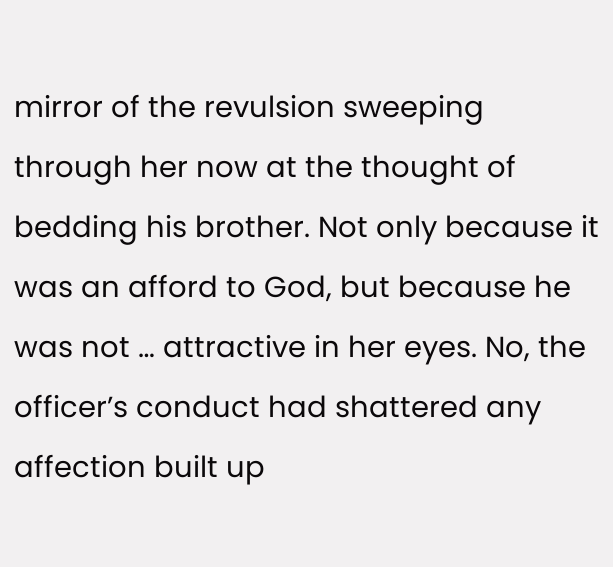mirror of the revulsion sweeping through her now at the thought of bedding his brother. Not only because it was an afford to God, but because he was not … attractive in her eyes. No, the officer’s conduct had shattered any affection built up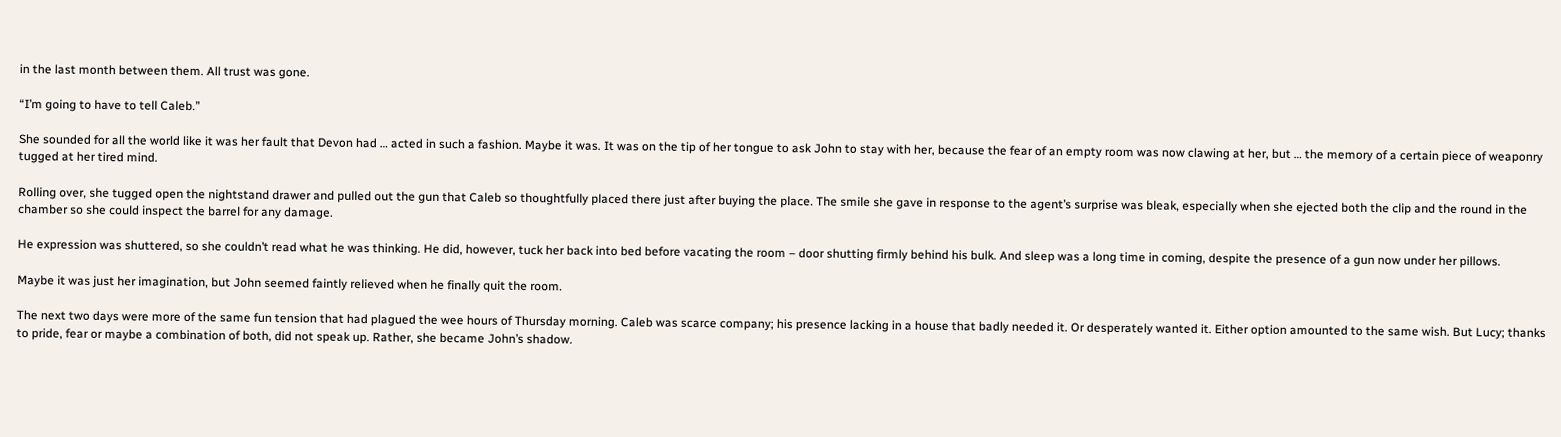in the last month between them. All trust was gone.

“I’m going to have to tell Caleb.”

She sounded for all the world like it was her fault that Devon had … acted in such a fashion. Maybe it was. It was on the tip of her tongue to ask John to stay with her, because the fear of an empty room was now clawing at her, but … the memory of a certain piece of weaponry tugged at her tired mind.

Rolling over, she tugged open the nightstand drawer and pulled out the gun that Caleb so thoughtfully placed there just after buying the place. The smile she gave in response to the agent’s surprise was bleak, especially when she ejected both the clip and the round in the chamber so she could inspect the barrel for any damage.

He expression was shuttered, so she couldn’t read what he was thinking. He did, however, tuck her back into bed before vacating the room – door shutting firmly behind his bulk. And sleep was a long time in coming, despite the presence of a gun now under her pillows.

Maybe it was just her imagination, but John seemed faintly relieved when he finally quit the room.

The next two days were more of the same fun tension that had plagued the wee hours of Thursday morning. Caleb was scarce company; his presence lacking in a house that badly needed it. Or desperately wanted it. Either option amounted to the same wish. But Lucy; thanks to pride, fear or maybe a combination of both, did not speak up. Rather, she became John’s shadow.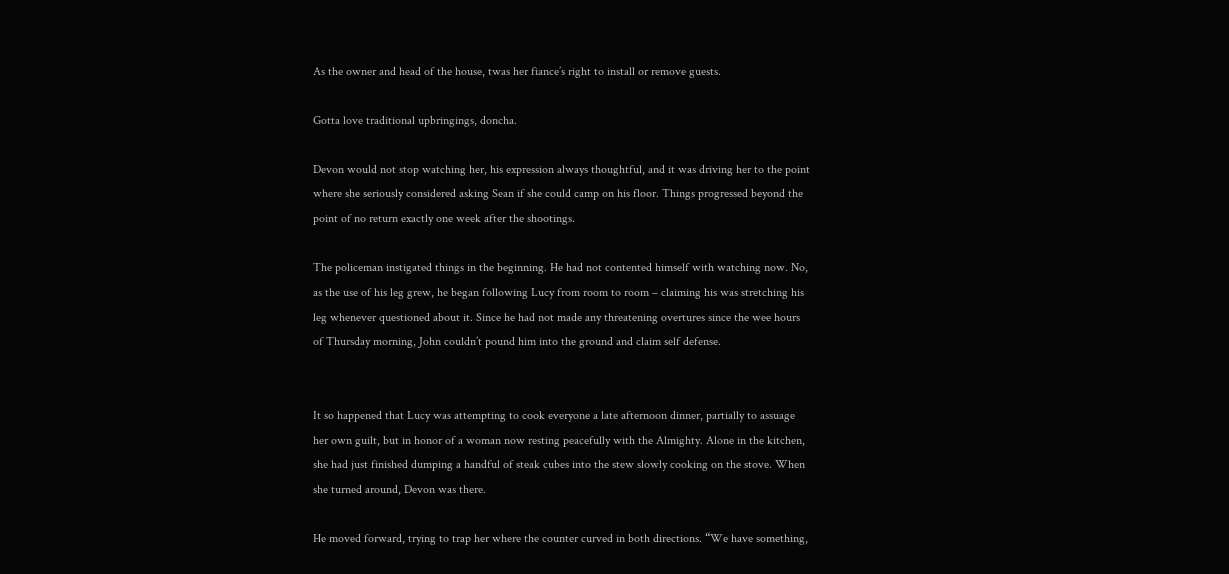As the owner and head of the house, twas her fiance’s right to install or remove guests.

Gotta love traditional upbringings, doncha.

Devon would not stop watching her, his expression always thoughtful, and it was driving her to the point where she seriously considered asking Sean if she could camp on his floor. Things progressed beyond the point of no return exactly one week after the shootings.

The policeman instigated things in the beginning. He had not contented himself with watching now. No, as the use of his leg grew, he began following Lucy from room to room – claiming his was stretching his leg whenever questioned about it. Since he had not made any threatening overtures since the wee hours of Thursday morning, John couldn’t pound him into the ground and claim self defense.


It so happened that Lucy was attempting to cook everyone a late afternoon dinner, partially to assuage her own guilt, but in honor of a woman now resting peacefully with the Almighty. Alone in the kitchen, she had just finished dumping a handful of steak cubes into the stew slowly cooking on the stove. When she turned around, Devon was there.

He moved forward, trying to trap her where the counter curved in both directions. “We have something,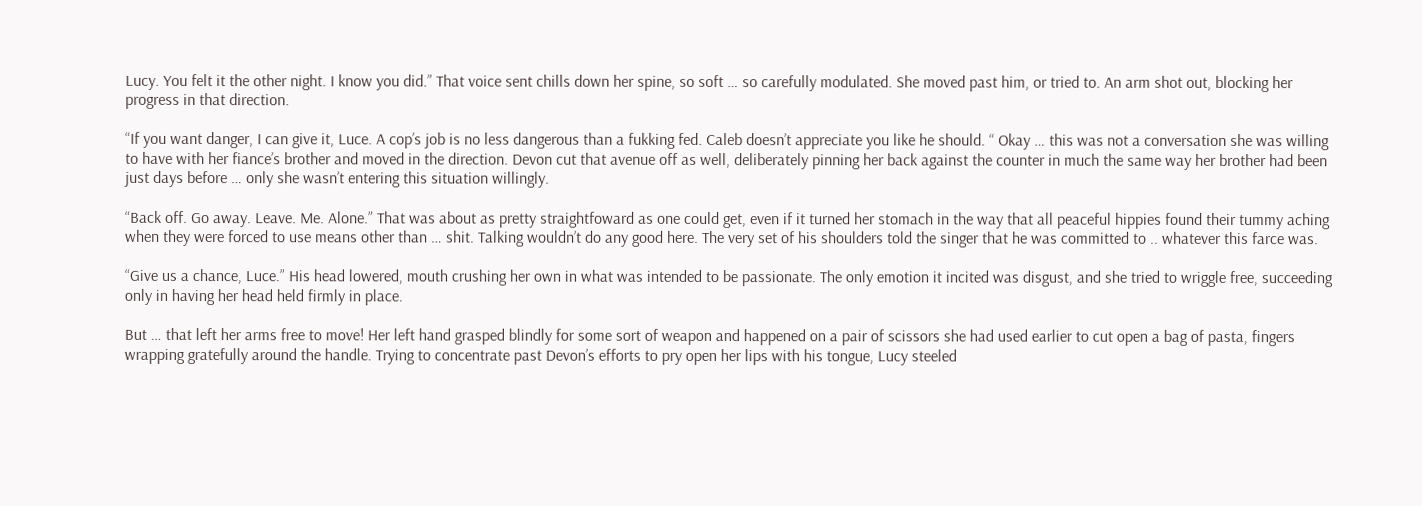Lucy. You felt it the other night. I know you did.” That voice sent chills down her spine, so soft … so carefully modulated. She moved past him, or tried to. An arm shot out, blocking her progress in that direction.

“If you want danger, I can give it, Luce. A cop’s job is no less dangerous than a fukking fed. Caleb doesn’t appreciate you like he should. “ Okay … this was not a conversation she was willing to have with her fiance’s brother and moved in the direction. Devon cut that avenue off as well, deliberately pinning her back against the counter in much the same way her brother had been just days before … only she wasn’t entering this situation willingly.

“Back off. Go away. Leave. Me. Alone.” That was about as pretty straightfoward as one could get, even if it turned her stomach in the way that all peaceful hippies found their tummy aching when they were forced to use means other than … shit. Talking wouldn’t do any good here. The very set of his shoulders told the singer that he was committed to .. whatever this farce was.

“Give us a chance, Luce.” His head lowered, mouth crushing her own in what was intended to be passionate. The only emotion it incited was disgust, and she tried to wriggle free, succeeding only in having her head held firmly in place.

But … that left her arms free to move! Her left hand grasped blindly for some sort of weapon and happened on a pair of scissors she had used earlier to cut open a bag of pasta, fingers wrapping gratefully around the handle. Trying to concentrate past Devon’s efforts to pry open her lips with his tongue, Lucy steeled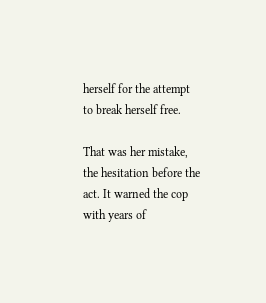herself for the attempt to break herself free.

That was her mistake, the hesitation before the act. It warned the cop with years of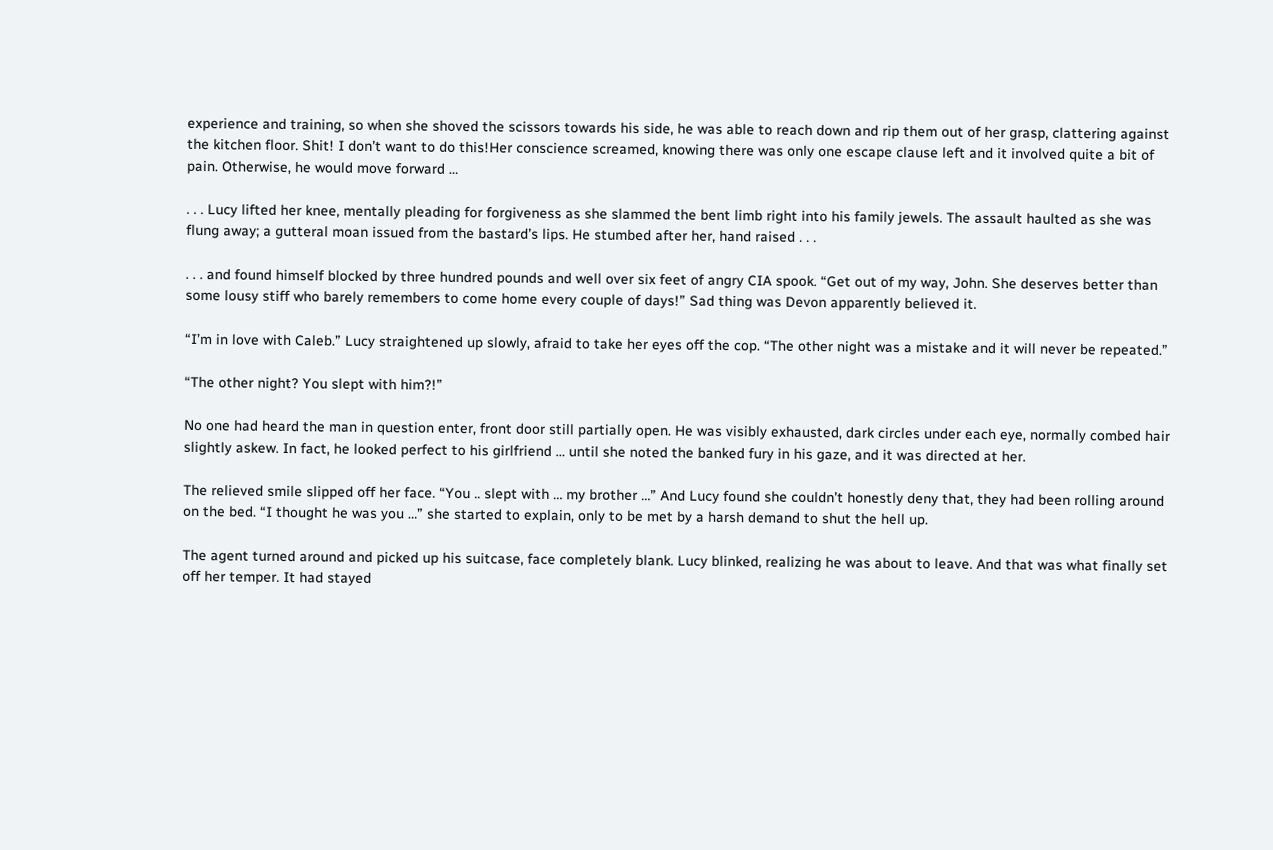experience and training, so when she shoved the scissors towards his side, he was able to reach down and rip them out of her grasp, clattering against the kitchen floor. Shit! I don’t want to do this!Her conscience screamed, knowing there was only one escape clause left and it involved quite a bit of pain. Otherwise, he would move forward …

. . . Lucy lifted her knee, mentally pleading for forgiveness as she slammed the bent limb right into his family jewels. The assault haulted as she was flung away; a gutteral moan issued from the bastard’s lips. He stumbed after her, hand raised . . .

. . . and found himself blocked by three hundred pounds and well over six feet of angry CIA spook. “Get out of my way, John. She deserves better than some lousy stiff who barely remembers to come home every couple of days!” Sad thing was Devon apparently believed it.

“I’m in love with Caleb.” Lucy straightened up slowly, afraid to take her eyes off the cop. “The other night was a mistake and it will never be repeated.”

“The other night? You slept with him?!”

No one had heard the man in question enter, front door still partially open. He was visibly exhausted, dark circles under each eye, normally combed hair slightly askew. In fact, he looked perfect to his girlfriend … until she noted the banked fury in his gaze, and it was directed at her.

The relieved smile slipped off her face. “You .. slept with … my brother …” And Lucy found she couldn’t honestly deny that, they had been rolling around on the bed. “I thought he was you …” she started to explain, only to be met by a harsh demand to shut the hell up.

The agent turned around and picked up his suitcase, face completely blank. Lucy blinked, realizing he was about to leave. And that was what finally set off her temper. It had stayed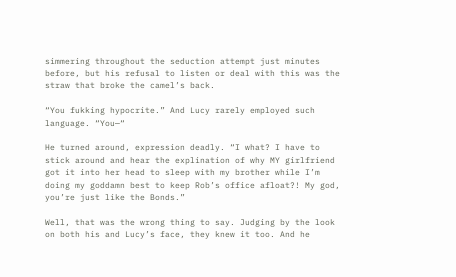simmering throughout the seduction attempt just minutes before, but his refusal to listen or deal with this was the straw that broke the camel’s back.

“You fukking hypocrite.” And Lucy rarely employed such language. “You—“

He turned around, expression deadly. “I what? I have to stick around and hear the explination of why MY girlfriend got it into her head to sleep with my brother while I’m doing my goddamn best to keep Rob’s office afloat?! My god, you’re just like the Bonds.”

Well, that was the wrong thing to say. Judging by the look on both his and Lucy’s face, they knew it too. And he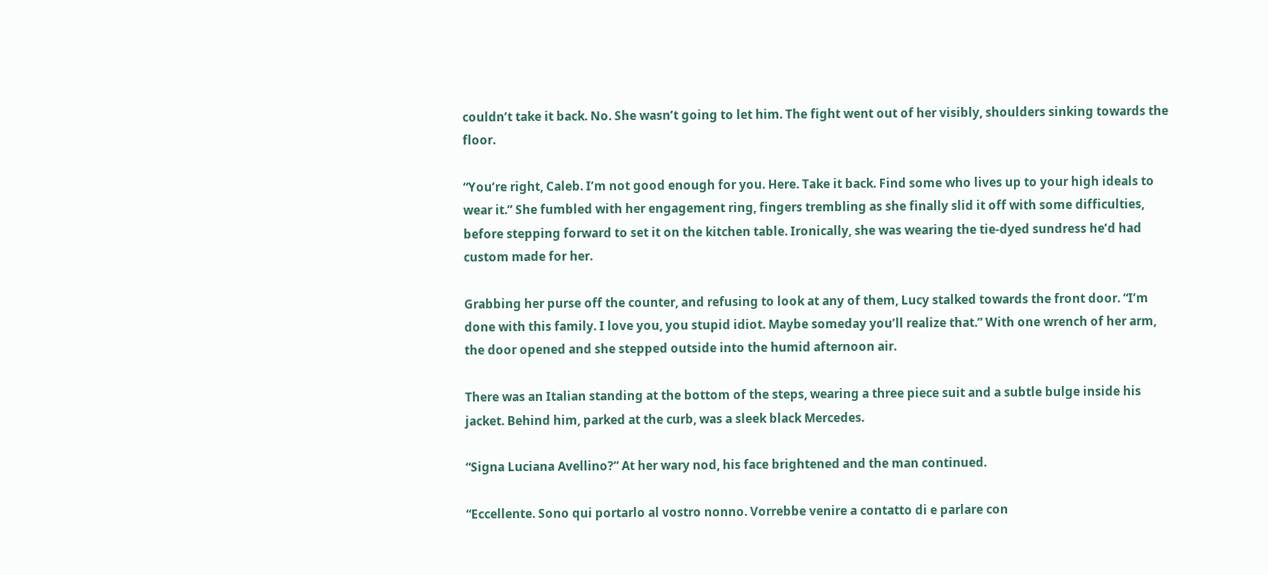couldn’t take it back. No. She wasn’t going to let him. The fight went out of her visibly, shoulders sinking towards the floor.

“You’re right, Caleb. I’m not good enough for you. Here. Take it back. Find some who lives up to your high ideals to wear it.” She fumbled with her engagement ring, fingers trembling as she finally slid it off with some difficulties, before stepping forward to set it on the kitchen table. Ironically, she was wearing the tie-dyed sundress he’d had custom made for her.

Grabbing her purse off the counter, and refusing to look at any of them, Lucy stalked towards the front door. “I’m done with this family. I love you, you stupid idiot. Maybe someday you’ll realize that.” With one wrench of her arm, the door opened and she stepped outside into the humid afternoon air.

There was an Italian standing at the bottom of the steps, wearing a three piece suit and a subtle bulge inside his jacket. Behind him, parked at the curb, was a sleek black Mercedes.

“Signa Luciana Avellino?” At her wary nod, his face brightened and the man continued.

“Eccellente. Sono qui portarlo al vostro nonno. Vorrebbe venire a contatto di e parlare con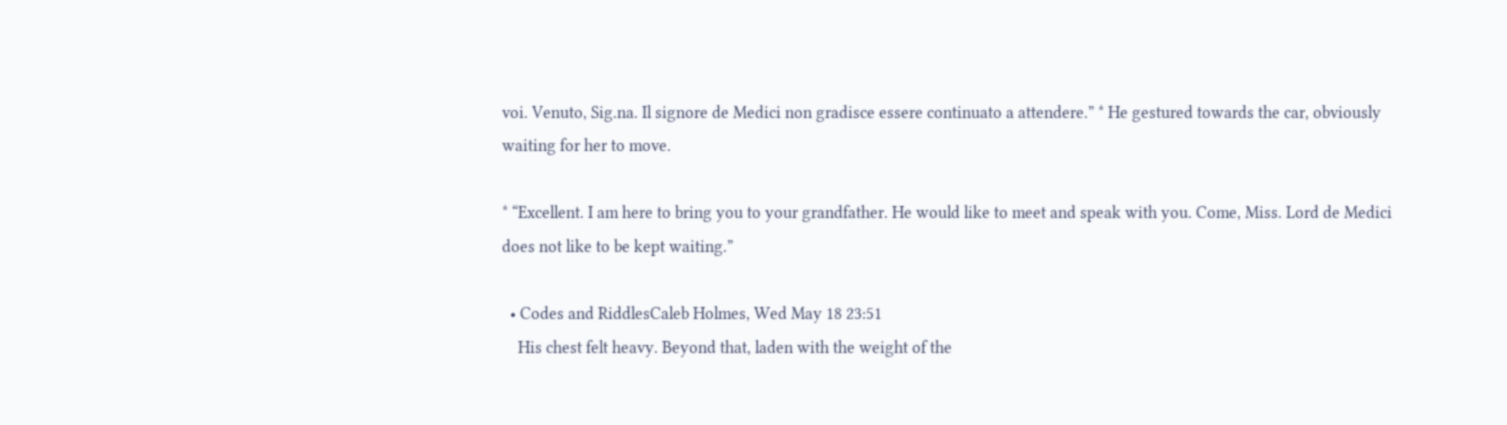voi. Venuto, Sig.na. Il signore de Medici non gradisce essere continuato a attendere.” * He gestured towards the car, obviously waiting for her to move.

* “Excellent. I am here to bring you to your grandfather. He would like to meet and speak with you. Come, Miss. Lord de Medici does not like to be kept waiting.”

  • Codes and RiddlesCaleb Holmes, Wed May 18 23:51
    His chest felt heavy. Beyond that, laden with the weight of the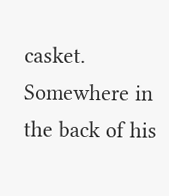casket. Somewhere in the back of his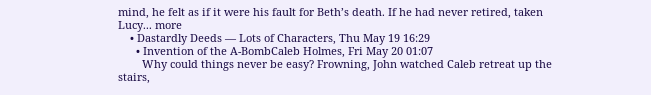mind, he felt as if it were his fault for Beth’s death. If he had never retired, taken Lucy... more
    • Dastardly Deeds — Lots of Characters, Thu May 19 16:29
      • Invention of the A-BombCaleb Holmes, Fri May 20 01:07
        Why could things never be easy? Frowning, John watched Caleb retreat up the stairs,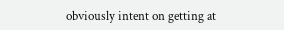obviously intent on getting at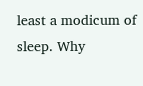least a modicum of sleep. Why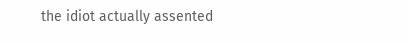the idiot actually assented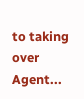to taking over Agent...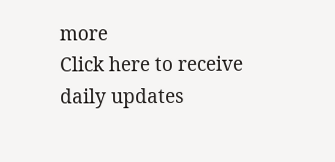more
Click here to receive daily updates